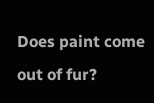Does paint come out of fur?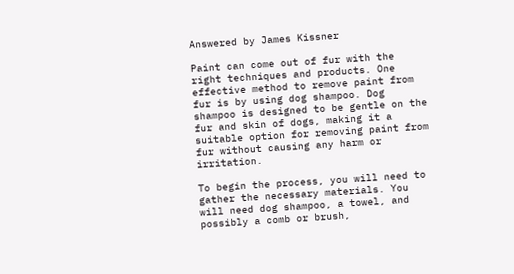Answered by James Kissner

Paint can come out of fur with the right techniques and products. One effective method to remove paint from fur is by using dog shampoo. Dog shampoo is designed to be gentle on the fur and skin of dogs, making it a suitable option for removing paint from fur without causing any harm or irritation.

To begin the process, you will need to gather the necessary materials. You will need dog shampoo, a towel, and possibly a comb or brush,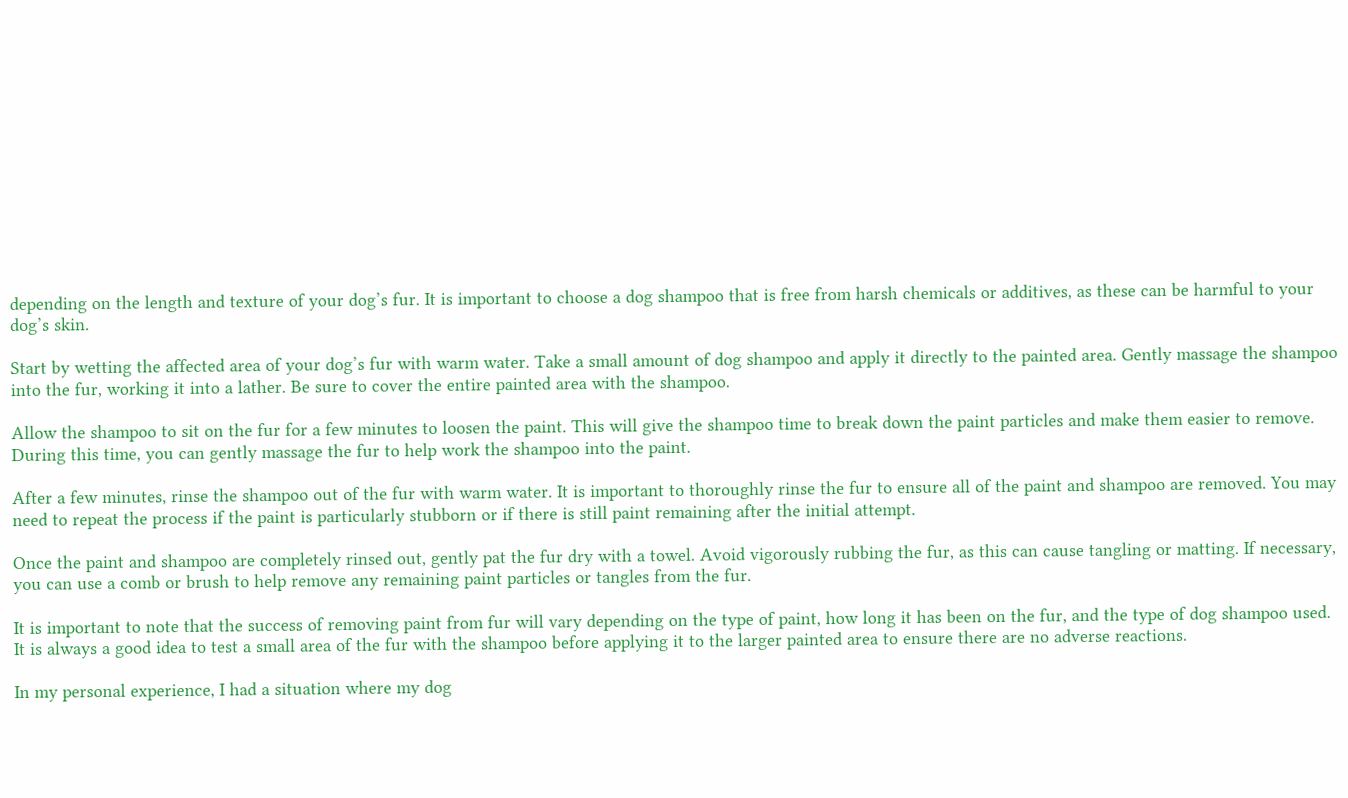depending on the length and texture of your dog’s fur. It is important to choose a dog shampoo that is free from harsh chemicals or additives, as these can be harmful to your dog’s skin.

Start by wetting the affected area of your dog’s fur with warm water. Take a small amount of dog shampoo and apply it directly to the painted area. Gently massage the shampoo into the fur, working it into a lather. Be sure to cover the entire painted area with the shampoo.

Allow the shampoo to sit on the fur for a few minutes to loosen the paint. This will give the shampoo time to break down the paint particles and make them easier to remove. During this time, you can gently massage the fur to help work the shampoo into the paint.

After a few minutes, rinse the shampoo out of the fur with warm water. It is important to thoroughly rinse the fur to ensure all of the paint and shampoo are removed. You may need to repeat the process if the paint is particularly stubborn or if there is still paint remaining after the initial attempt.

Once the paint and shampoo are completely rinsed out, gently pat the fur dry with a towel. Avoid vigorously rubbing the fur, as this can cause tangling or matting. If necessary, you can use a comb or brush to help remove any remaining paint particles or tangles from the fur.

It is important to note that the success of removing paint from fur will vary depending on the type of paint, how long it has been on the fur, and the type of dog shampoo used. It is always a good idea to test a small area of the fur with the shampoo before applying it to the larger painted area to ensure there are no adverse reactions.

In my personal experience, I had a situation where my dog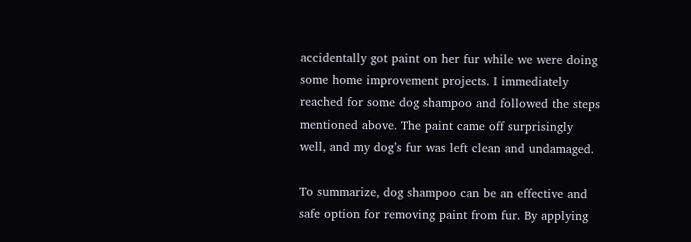accidentally got paint on her fur while we were doing some home improvement projects. I immediately reached for some dog shampoo and followed the steps mentioned above. The paint came off surprisingly well, and my dog’s fur was left clean and undamaged.

To summarize, dog shampoo can be an effective and safe option for removing paint from fur. By applying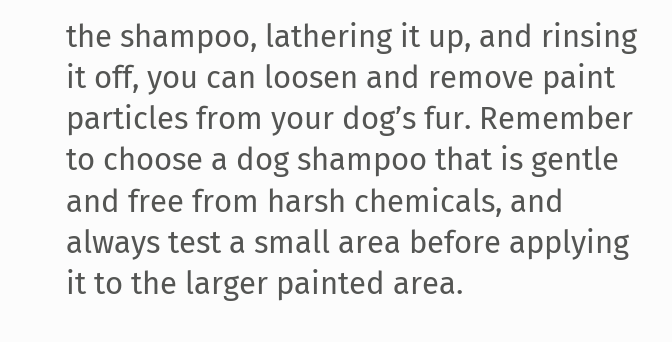the shampoo, lathering it up, and rinsing it off, you can loosen and remove paint particles from your dog’s fur. Remember to choose a dog shampoo that is gentle and free from harsh chemicals, and always test a small area before applying it to the larger painted area.